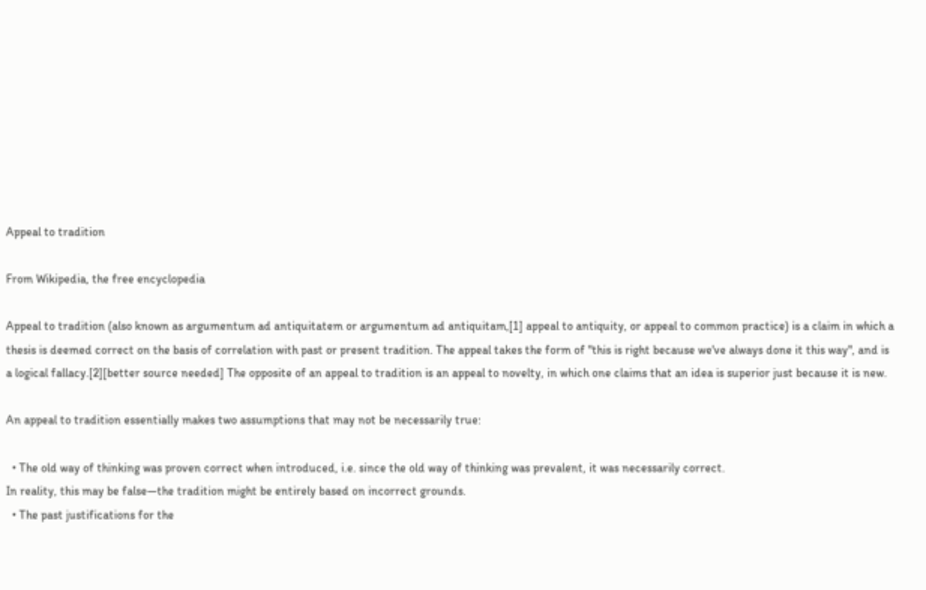Appeal to tradition

From Wikipedia, the free encyclopedia

Appeal to tradition (also known as argumentum ad antiquitatem or argumentum ad antiquitam,[1] appeal to antiquity, or appeal to common practice) is a claim in which a thesis is deemed correct on the basis of correlation with past or present tradition. The appeal takes the form of "this is right because we've always done it this way", and is a logical fallacy.[2][better source needed] The opposite of an appeal to tradition is an appeal to novelty, in which one claims that an idea is superior just because it is new.

An appeal to tradition essentially makes two assumptions that may not be necessarily true:

  • The old way of thinking was proven correct when introduced, i.e. since the old way of thinking was prevalent, it was necessarily correct.
In reality, this may be false—the tradition might be entirely based on incorrect grounds.
  • The past justifications for the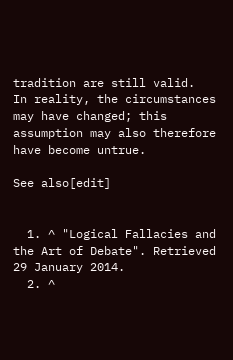tradition are still valid.
In reality, the circumstances may have changed; this assumption may also therefore have become untrue.

See also[edit]


  1. ^ "Logical Fallacies and the Art of Debate". Retrieved 29 January 2014.
  2. ^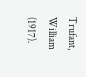Trufant, William (1917).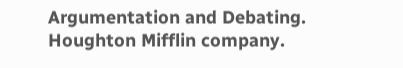Argumentation and Debating. Houghton Mifflin company.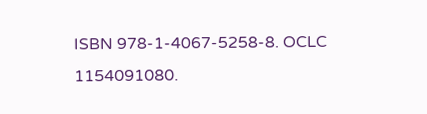ISBN 978-1-4067-5258-8. OCLC 1154091080.